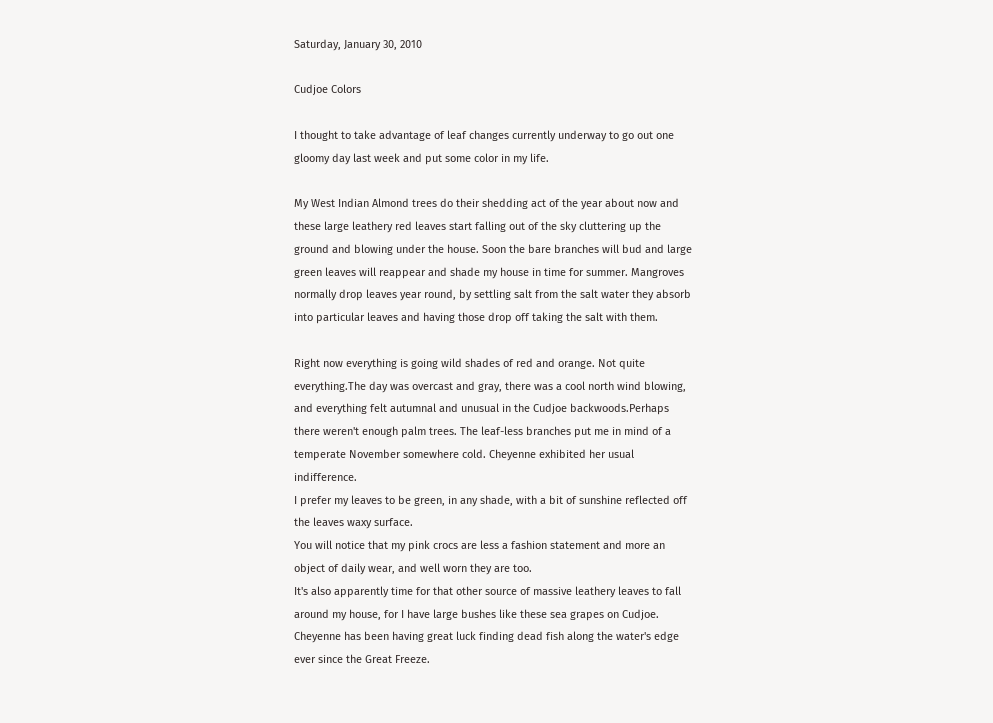Saturday, January 30, 2010

Cudjoe Colors

I thought to take advantage of leaf changes currently underway to go out one gloomy day last week and put some color in my life.

My West Indian Almond trees do their shedding act of the year about now and these large leathery red leaves start falling out of the sky cluttering up the ground and blowing under the house. Soon the bare branches will bud and large green leaves will reappear and shade my house in time for summer. Mangroves normally drop leaves year round, by settling salt from the salt water they absorb into particular leaves and having those drop off taking the salt with them.

Right now everything is going wild shades of red and orange. Not quite everything.The day was overcast and gray, there was a cool north wind blowing, and everything felt autumnal and unusual in the Cudjoe backwoods.Perhaps there weren't enough palm trees. The leaf-less branches put me in mind of a temperate November somewhere cold. Cheyenne exhibited her usual indifference.
I prefer my leaves to be green, in any shade, with a bit of sunshine reflected off the leaves waxy surface.
You will notice that my pink crocs are less a fashion statement and more an object of daily wear, and well worn they are too.
It's also apparently time for that other source of massive leathery leaves to fall around my house, for I have large bushes like these sea grapes on Cudjoe.
Cheyenne has been having great luck finding dead fish along the water's edge ever since the Great Freeze.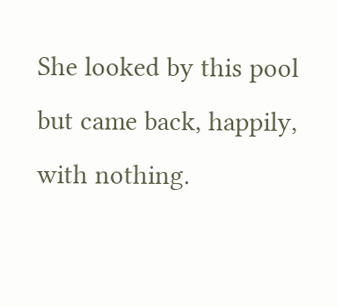She looked by this pool but came back, happily, with nothing.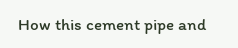How this cement pipe and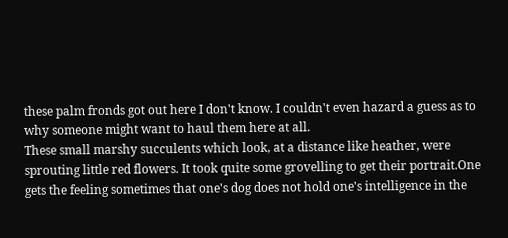these palm fronds got out here I don't know. I couldn't even hazard a guess as to why someone might want to haul them here at all.
These small marshy succulents which look, at a distance like heather, were sprouting little red flowers. It took quite some grovelling to get their portrait.One gets the feeling sometimes that one's dog does not hold one's intelligence in the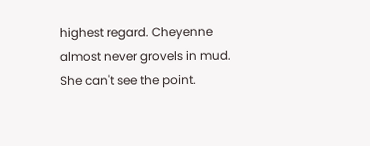highest regard. Cheyenne almost never grovels in mud. She can't see the point.